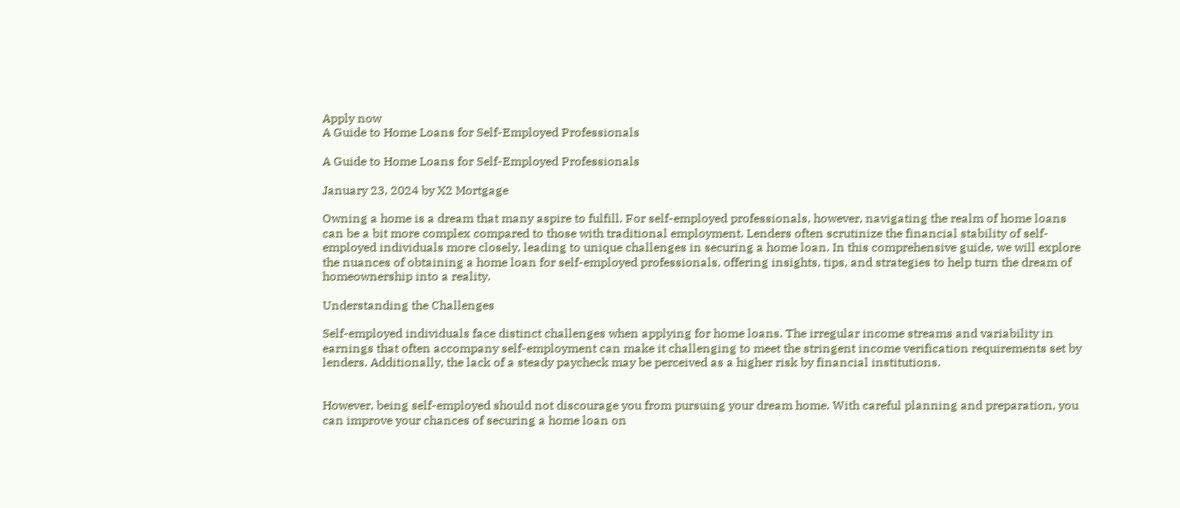Apply now
A Guide to Home Loans for Self-Employed Professionals

A Guide to Home Loans for Self-Employed Professionals

January 23, 2024 by X2 Mortgage

Owning a home is a dream that many aspire to fulfill. For self-employed professionals, however, navigating the realm of home loans can be a bit more complex compared to those with traditional employment. Lenders often scrutinize the financial stability of self-employed individuals more closely, leading to unique challenges in securing a home loan. In this comprehensive guide, we will explore the nuances of obtaining a home loan for self-employed professionals, offering insights, tips, and strategies to help turn the dream of homeownership into a reality.

Understanding the Challenges

Self-employed individuals face distinct challenges when applying for home loans. The irregular income streams and variability in earnings that often accompany self-employment can make it challenging to meet the stringent income verification requirements set by lenders. Additionally, the lack of a steady paycheck may be perceived as a higher risk by financial institutions.


However, being self-employed should not discourage you from pursuing your dream home. With careful planning and preparation, you can improve your chances of securing a home loan on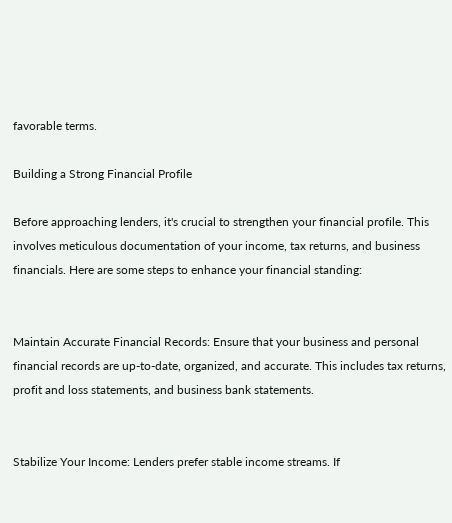favorable terms.

Building a Strong Financial Profile

Before approaching lenders, it's crucial to strengthen your financial profile. This involves meticulous documentation of your income, tax returns, and business financials. Here are some steps to enhance your financial standing:


Maintain Accurate Financial Records: Ensure that your business and personal financial records are up-to-date, organized, and accurate. This includes tax returns, profit and loss statements, and business bank statements.


Stabilize Your Income: Lenders prefer stable income streams. If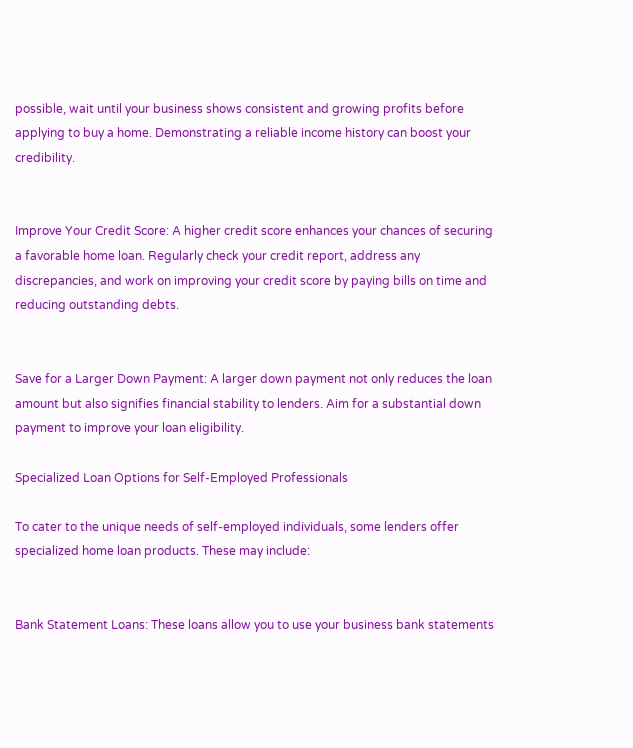possible, wait until your business shows consistent and growing profits before applying to buy a home. Demonstrating a reliable income history can boost your credibility.


Improve Your Credit Score: A higher credit score enhances your chances of securing a favorable home loan. Regularly check your credit report, address any discrepancies, and work on improving your credit score by paying bills on time and reducing outstanding debts.


Save for a Larger Down Payment: A larger down payment not only reduces the loan amount but also signifies financial stability to lenders. Aim for a substantial down payment to improve your loan eligibility.

Specialized Loan Options for Self-Employed Professionals

To cater to the unique needs of self-employed individuals, some lenders offer specialized home loan products. These may include:


Bank Statement Loans: These loans allow you to use your business bank statements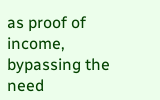as proof of income, bypassing the need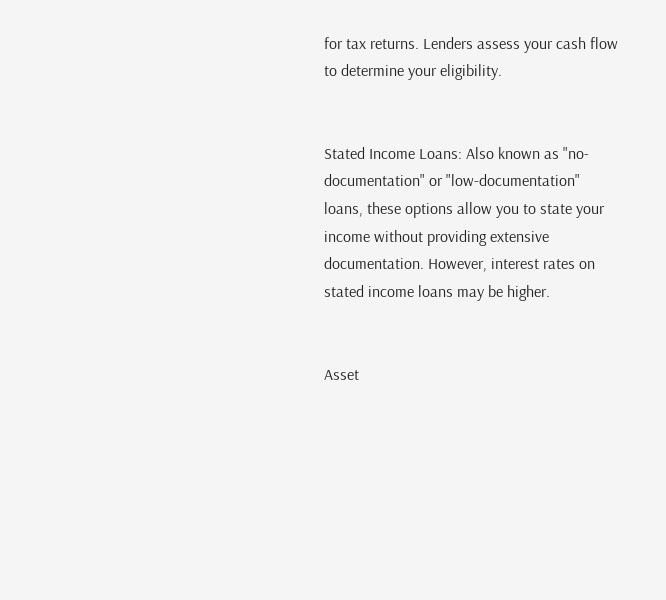for tax returns. Lenders assess your cash flow to determine your eligibility.


Stated Income Loans: Also known as "no-documentation" or "low-documentation" loans, these options allow you to state your income without providing extensive documentation. However, interest rates on stated income loans may be higher.


Asset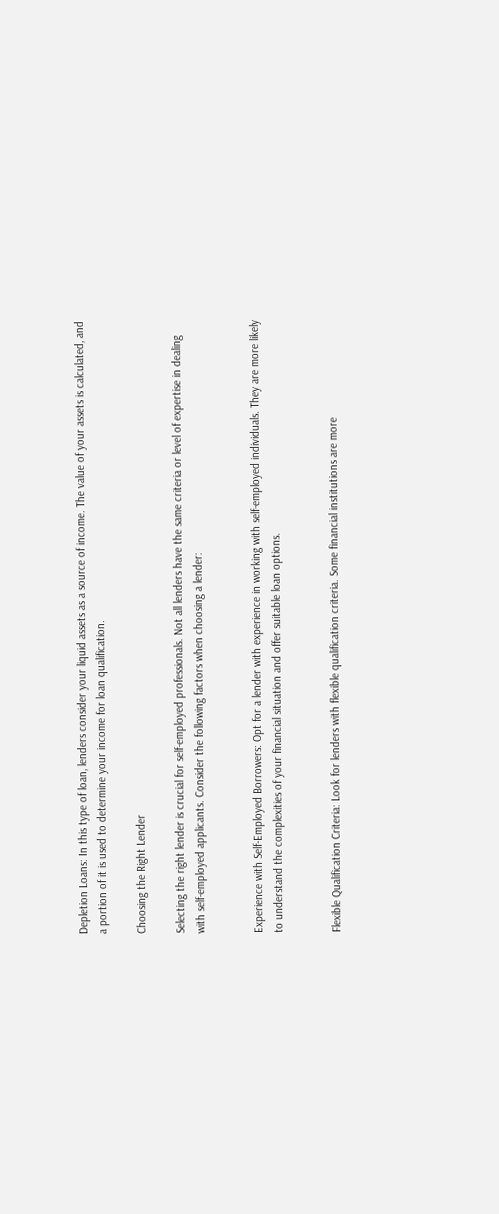Depletion Loans: In this type of loan, lenders consider your liquid assets as a source of income. The value of your assets is calculated, and a portion of it is used to determine your income for loan qualification.

Choosing the Right Lender

Selecting the right lender is crucial for self-employed professionals. Not all lenders have the same criteria or level of expertise in dealing with self-employed applicants. Consider the following factors when choosing a lender:


Experience with Self-Employed Borrowers: Opt for a lender with experience in working with self-employed individuals. They are more likely to understand the complexities of your financial situation and offer suitable loan options.


Flexible Qualification Criteria: Look for lenders with flexible qualification criteria. Some financial institutions are more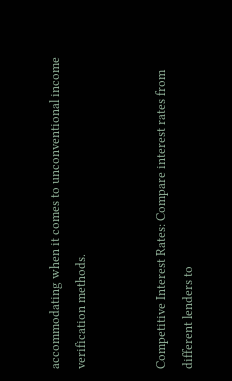accommodating when it comes to unconventional income verification methods.


Competitive Interest Rates: Compare interest rates from different lenders to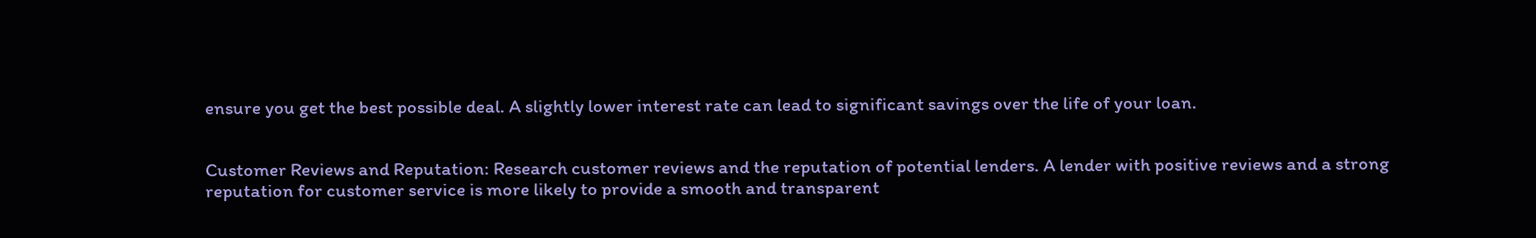ensure you get the best possible deal. A slightly lower interest rate can lead to significant savings over the life of your loan.


Customer Reviews and Reputation: Research customer reviews and the reputation of potential lenders. A lender with positive reviews and a strong reputation for customer service is more likely to provide a smooth and transparent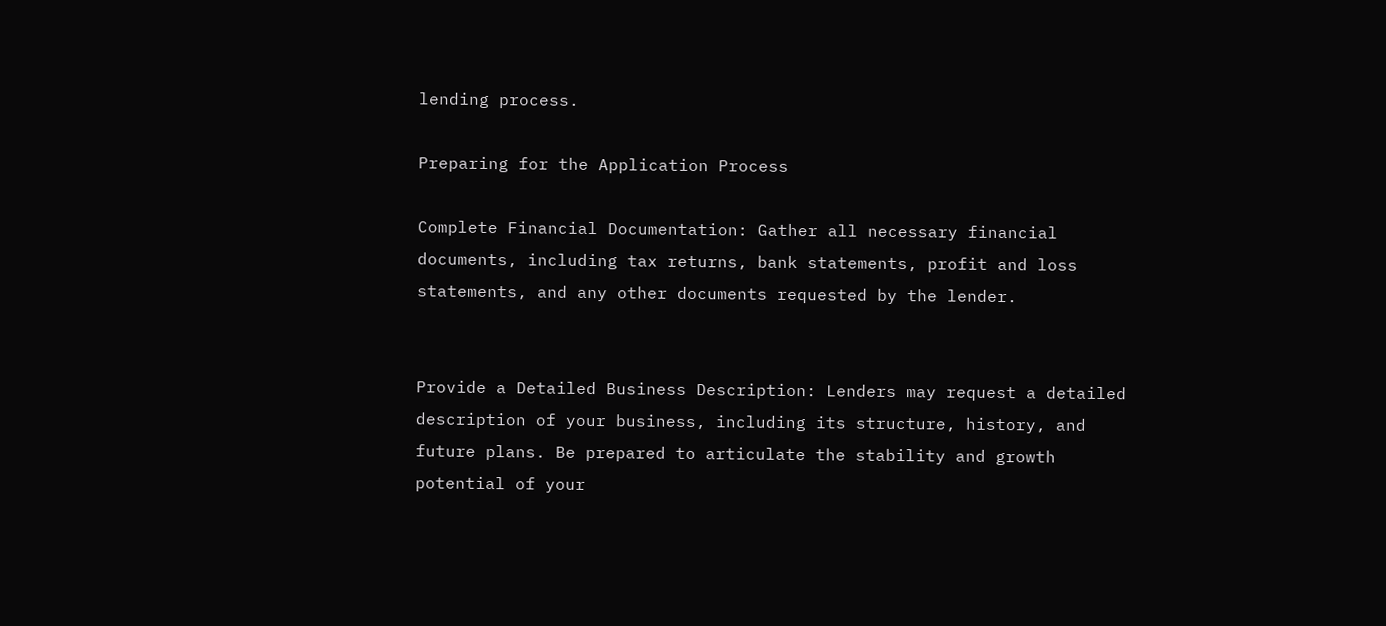lending process.

Preparing for the Application Process

Complete Financial Documentation: Gather all necessary financial documents, including tax returns, bank statements, profit and loss statements, and any other documents requested by the lender.


Provide a Detailed Business Description: Lenders may request a detailed description of your business, including its structure, history, and future plans. Be prepared to articulate the stability and growth potential of your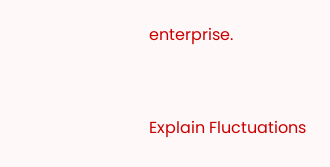enterprise.


Explain Fluctuations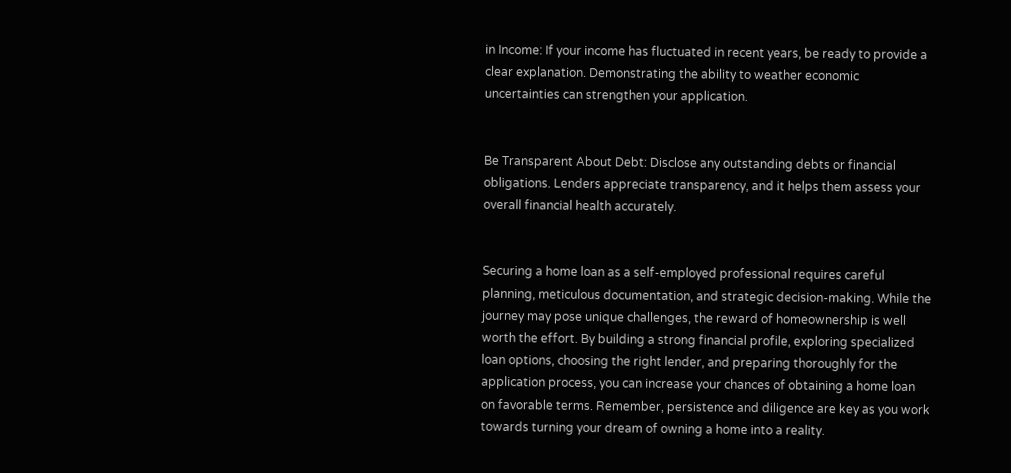in Income: If your income has fluctuated in recent years, be ready to provide a clear explanation. Demonstrating the ability to weather economic uncertainties can strengthen your application.


Be Transparent About Debt: Disclose any outstanding debts or financial obligations. Lenders appreciate transparency, and it helps them assess your overall financial health accurately.


Securing a home loan as a self-employed professional requires careful planning, meticulous documentation, and strategic decision-making. While the journey may pose unique challenges, the reward of homeownership is well worth the effort. By building a strong financial profile, exploring specialized loan options, choosing the right lender, and preparing thoroughly for the application process, you can increase your chances of obtaining a home loan on favorable terms. Remember, persistence and diligence are key as you work towards turning your dream of owning a home into a reality.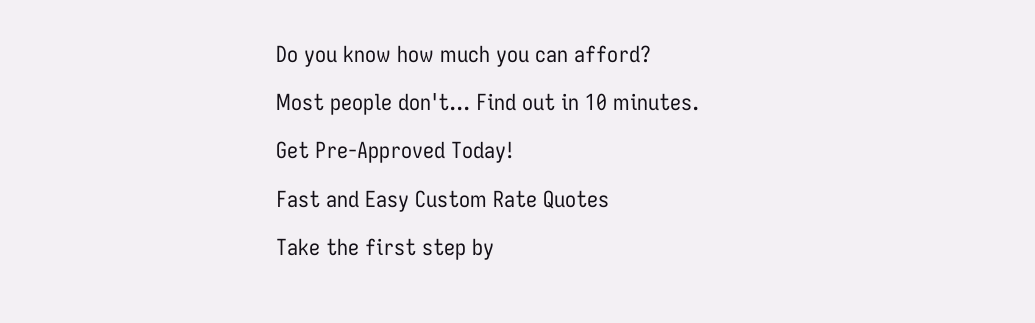Do you know how much you can afford?

Most people don't... Find out in 10 minutes.

Get Pre-Approved Today!

Fast and Easy Custom Rate Quotes

Take the first step by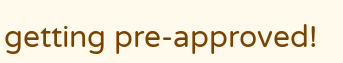getting pre-approved!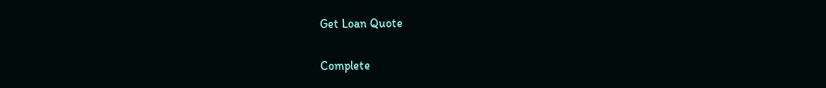Get Loan Quote


Complete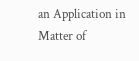an Application in
Matter of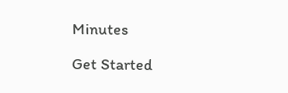Minutes

Get Started